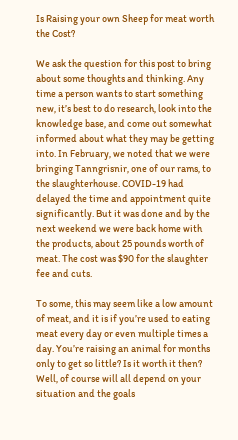Is Raising your own Sheep for meat worth the Cost?

We ask the question for this post to bring about some thoughts and thinking. Any time a person wants to start something new, it’s best to do research, look into the knowledge base, and come out somewhat informed about what they may be getting into. In February, we noted that we were bringing Tanngrisnir, one of our rams, to the slaughterhouse. COVID-19 had delayed the time and appointment quite significantly. But it was done and by the next weekend we were back home with the products, about 25 pounds worth of meat. The cost was $90 for the slaughter fee and cuts.

To some, this may seem like a low amount of meat, and it is if you’re used to eating meat every day or even multiple times a day. You’re raising an animal for months only to get so little? Is it worth it then? Well, of course will all depend on your situation and the goals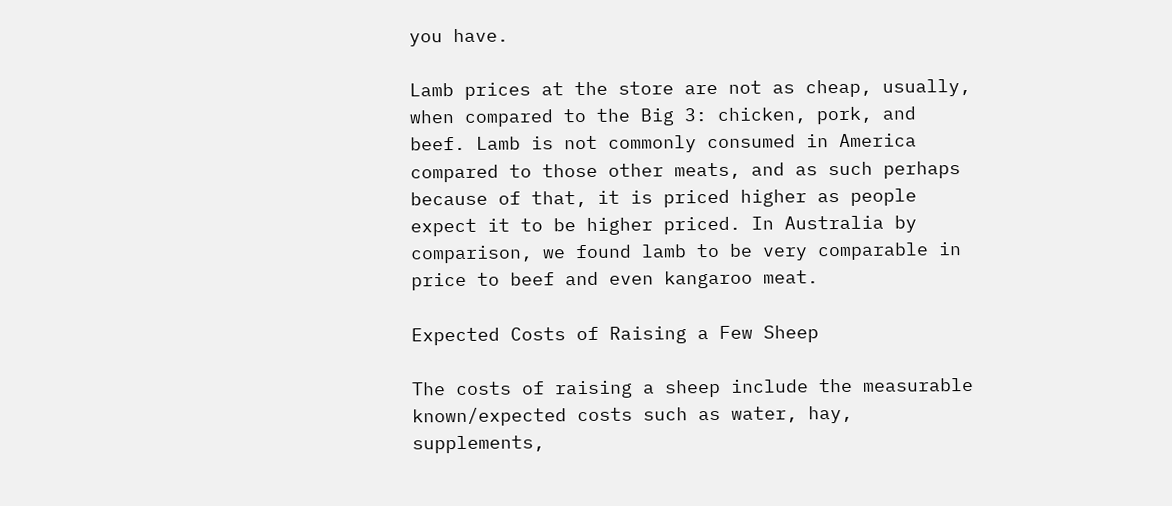you have.

Lamb prices at the store are not as cheap, usually, when compared to the Big 3: chicken, pork, and beef. Lamb is not commonly consumed in America compared to those other meats, and as such perhaps because of that, it is priced higher as people expect it to be higher priced. In Australia by comparison, we found lamb to be very comparable in price to beef and even kangaroo meat.

Expected Costs of Raising a Few Sheep

The costs of raising a sheep include the measurable known/expected costs such as water, hay, supplements,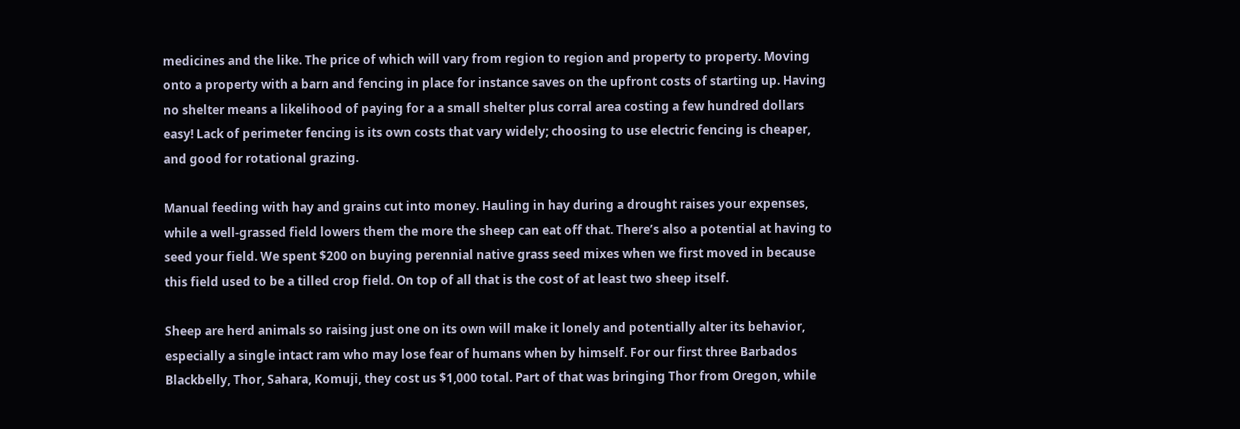medicines and the like. The price of which will vary from region to region and property to property. Moving onto a property with a barn and fencing in place for instance saves on the upfront costs of starting up. Having no shelter means a likelihood of paying for a a small shelter plus corral area costing a few hundred dollars easy! Lack of perimeter fencing is its own costs that vary widely; choosing to use electric fencing is cheaper, and good for rotational grazing.

Manual feeding with hay and grains cut into money. Hauling in hay during a drought raises your expenses, while a well-grassed field lowers them the more the sheep can eat off that. There’s also a potential at having to seed your field. We spent $200 on buying perennial native grass seed mixes when we first moved in because this field used to be a tilled crop field. On top of all that is the cost of at least two sheep itself.

Sheep are herd animals so raising just one on its own will make it lonely and potentially alter its behavior, especially a single intact ram who may lose fear of humans when by himself. For our first three Barbados Blackbelly, Thor, Sahara, Komuji, they cost us $1,000 total. Part of that was bringing Thor from Oregon, while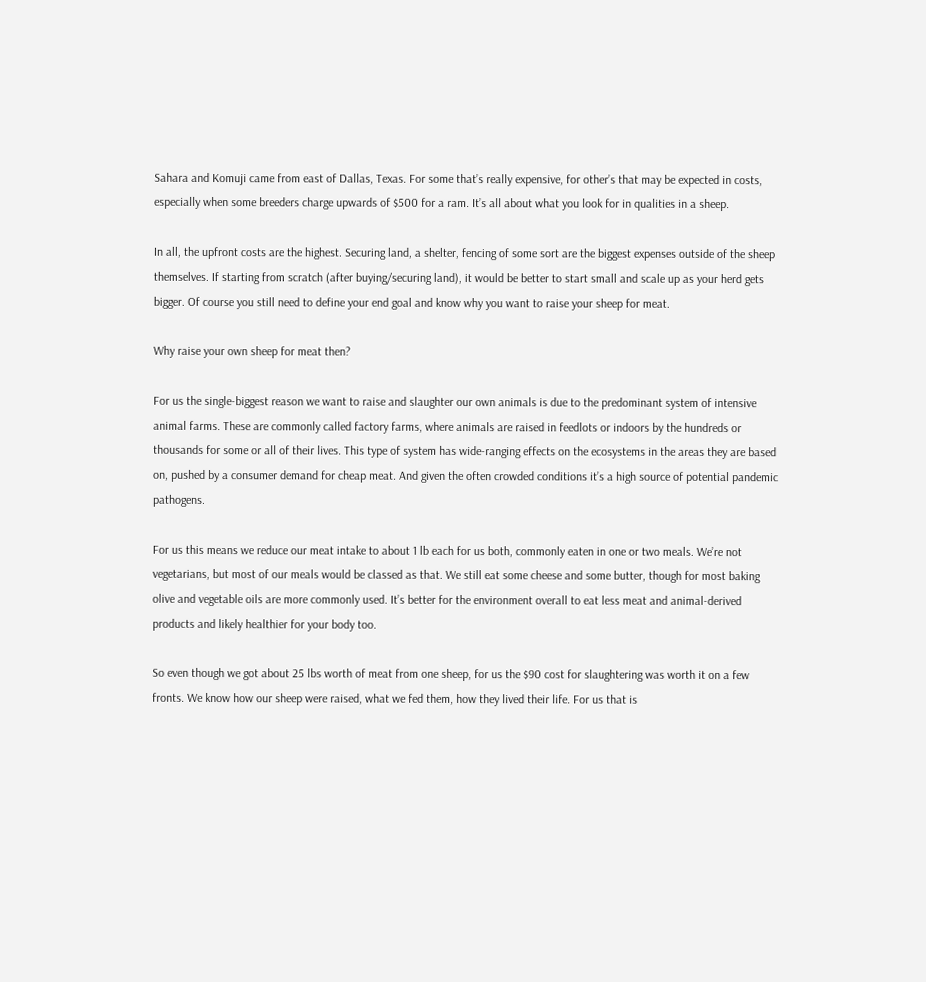Sahara and Komuji came from east of Dallas, Texas. For some that’s really expensive, for other’s that may be expected in costs, especially when some breeders charge upwards of $500 for a ram. It’s all about what you look for in qualities in a sheep.

In all, the upfront costs are the highest. Securing land, a shelter, fencing of some sort are the biggest expenses outside of the sheep themselves. If starting from scratch (after buying/securing land), it would be better to start small and scale up as your herd gets bigger. Of course you still need to define your end goal and know why you want to raise your sheep for meat.

Why raise your own sheep for meat then?

For us the single-biggest reason we want to raise and slaughter our own animals is due to the predominant system of intensive animal farms. These are commonly called factory farms, where animals are raised in feedlots or indoors by the hundreds or thousands for some or all of their lives. This type of system has wide-ranging effects on the ecosystems in the areas they are based on, pushed by a consumer demand for cheap meat. And given the often crowded conditions it’s a high source of potential pandemic pathogens.

For us this means we reduce our meat intake to about 1 lb each for us both, commonly eaten in one or two meals. We’re not vegetarians, but most of our meals would be classed as that. We still eat some cheese and some butter, though for most baking olive and vegetable oils are more commonly used. It’s better for the environment overall to eat less meat and animal-derived products and likely healthier for your body too.

So even though we got about 25 lbs worth of meat from one sheep, for us the $90 cost for slaughtering was worth it on a few fronts. We know how our sheep were raised, what we fed them, how they lived their life. For us that is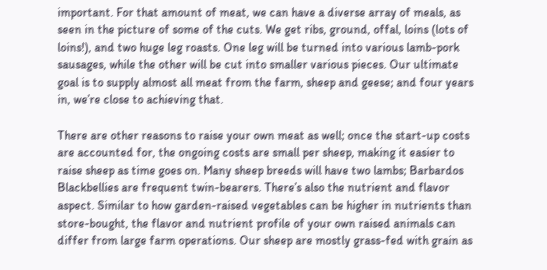important. For that amount of meat, we can have a diverse array of meals, as seen in the picture of some of the cuts. We get ribs, ground, offal, loins (lots of loins!), and two huge leg roasts. One leg will be turned into various lamb-pork sausages, while the other will be cut into smaller various pieces. Our ultimate goal is to supply almost all meat from the farm, sheep and geese; and four years in, we’re close to achieving that.

There are other reasons to raise your own meat as well; once the start-up costs are accounted for, the ongoing costs are small per sheep, making it easier to raise sheep as time goes on. Many sheep breeds will have two lambs; Barbardos Blackbellies are frequent twin-bearers. There’s also the nutrient and flavor aspect. Similar to how garden-raised vegetables can be higher in nutrients than store-bought, the flavor and nutrient profile of your own raised animals can differ from large farm operations. Our sheep are mostly grass-fed with grain as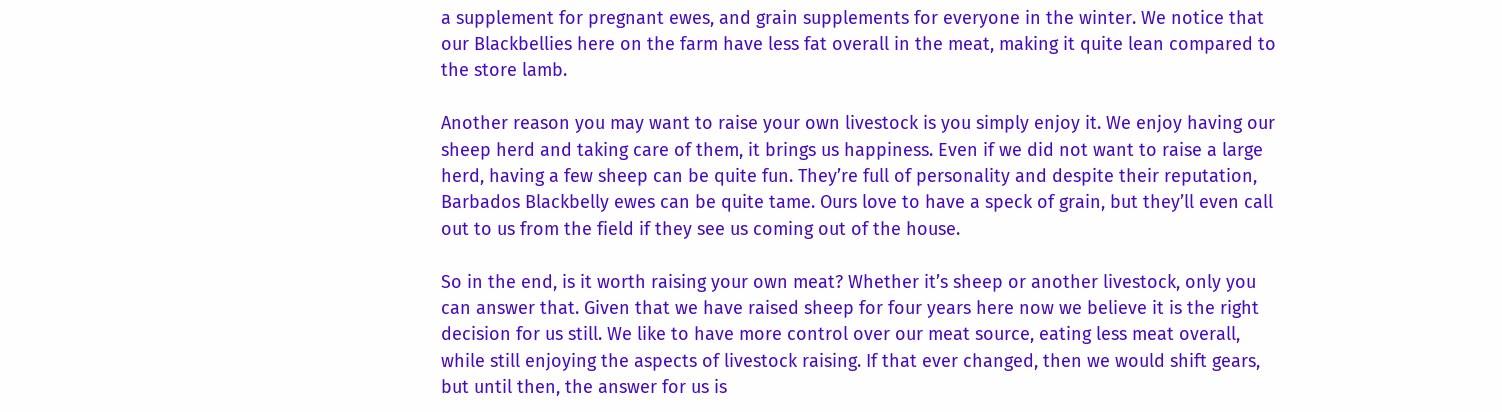a supplement for pregnant ewes, and grain supplements for everyone in the winter. We notice that our Blackbellies here on the farm have less fat overall in the meat, making it quite lean compared to the store lamb.

Another reason you may want to raise your own livestock is you simply enjoy it. We enjoy having our sheep herd and taking care of them, it brings us happiness. Even if we did not want to raise a large herd, having a few sheep can be quite fun. They’re full of personality and despite their reputation, Barbados Blackbelly ewes can be quite tame. Ours love to have a speck of grain, but they’ll even call out to us from the field if they see us coming out of the house.

So in the end, is it worth raising your own meat? Whether it’s sheep or another livestock, only you can answer that. Given that we have raised sheep for four years here now we believe it is the right decision for us still. We like to have more control over our meat source, eating less meat overall, while still enjoying the aspects of livestock raising. If that ever changed, then we would shift gears, but until then, the answer for us is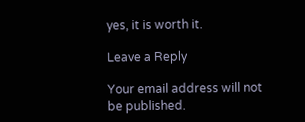yes, it is worth it.

Leave a Reply

Your email address will not be published.